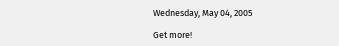Wednesday, May 04, 2005

Get more!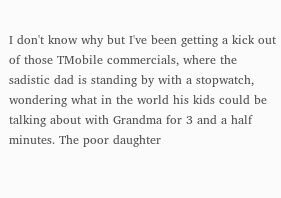I don't know why but I've been getting a kick out of those TMobile commercials, where the sadistic dad is standing by with a stopwatch, wondering what in the world his kids could be talking about with Grandma for 3 and a half minutes. The poor daughter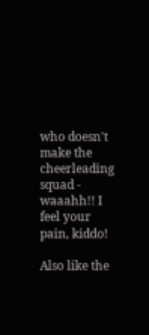who doesn't make the cheerleading squad - waaahh!! I feel your pain, kiddo!

Also like the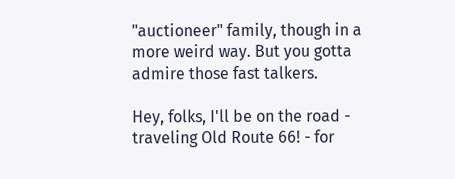"auctioneer" family, though in a more weird way. But you gotta admire those fast talkers.

Hey, folks, I'll be on the road - traveling Old Route 66! - for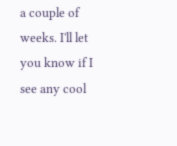a couple of weeks. I'll let you know if I see any cool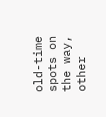old-time spots on the way, other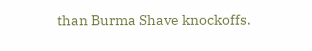than Burma Shave knockoffs.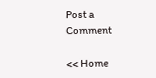Post a Comment

<< Home